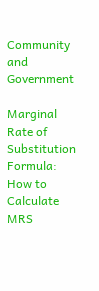Community and Government

Marginal Rate of Substitution Formula: How to Calculate MRS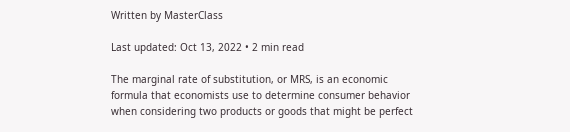Written by MasterClass

Last updated: Oct 13, 2022 • 2 min read

The marginal rate of substitution, or MRS, is an economic formula that economists use to determine consumer behavior when considering two products or goods that might be perfect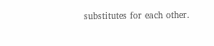substitutes for each other.